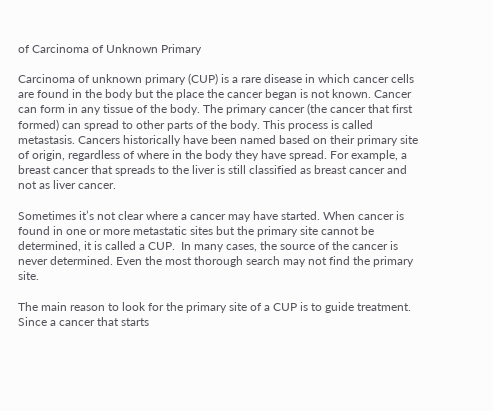of Carcinoma of Unknown Primary

Carcinoma of unknown primary (CUP) is a rare disease in which cancer cells are found in the body but the place the cancer began is not known. Cancer can form in any tissue of the body. The primary cancer (the cancer that first formed) can spread to other parts of the body. This process is called metastasis. Cancers historically have been named based on their primary site of origin, regardless of where in the body they have spread. For example, a breast cancer that spreads to the liver is still classified as breast cancer and not as liver cancer.

Sometimes it’s not clear where a cancer may have started. When cancer is found in one or more metastatic sites but the primary site cannot be determined, it is called a CUP.  In many cases, the source of the cancer is never determined. Even the most thorough search may not find the primary site.

The main reason to look for the primary site of a CUP is to guide treatment. Since a cancer that starts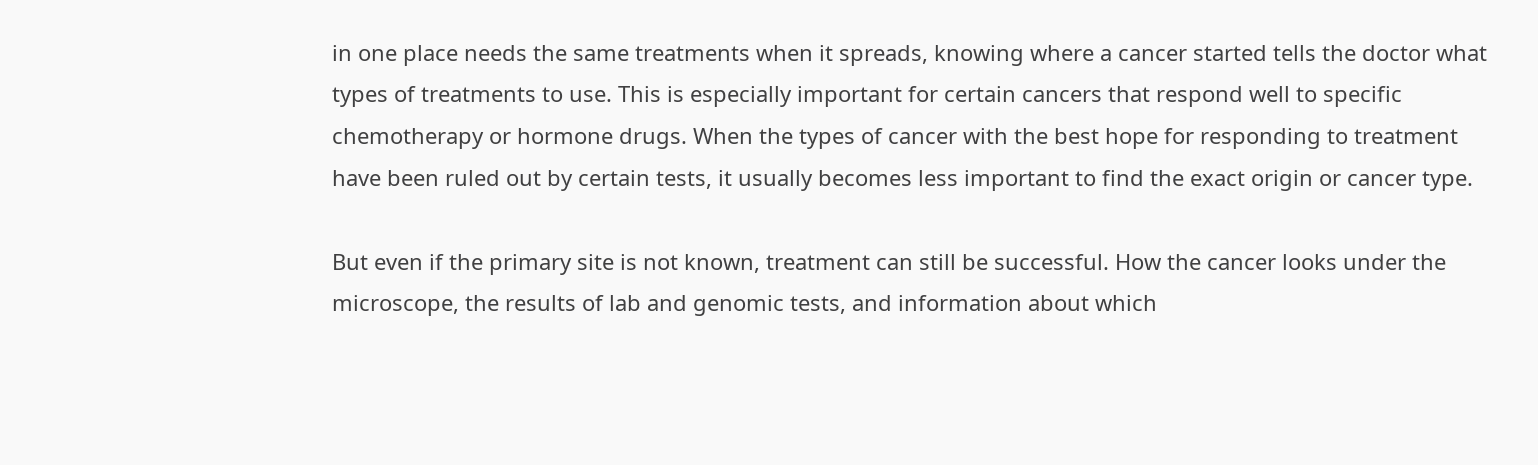in one place needs the same treatments when it spreads, knowing where a cancer started tells the doctor what types of treatments to use. This is especially important for certain cancers that respond well to specific chemotherapy or hormone drugs. When the types of cancer with the best hope for responding to treatment have been ruled out by certain tests, it usually becomes less important to find the exact origin or cancer type.

But even if the primary site is not known, treatment can still be successful. How the cancer looks under the microscope, the results of lab and genomic tests, and information about which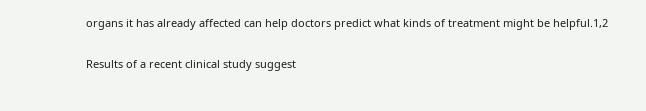organs it has already affected can help doctors predict what kinds of treatment might be helpful.1,2

Results of a recent clinical study suggest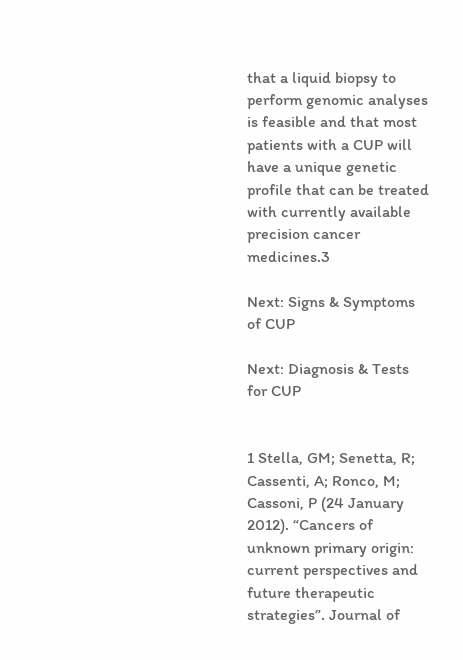that a liquid biopsy to perform genomic analyses is feasible and that most patients with a CUP will have a unique genetic profile that can be treated with currently available precision cancer medicines.3

Next: Signs & Symptoms of CUP

Next: Diagnosis & Tests for CUP


1 Stella, GM; Senetta, R; Cassenti, A; Ronco, M; Cassoni, P (24 January 2012). “Cancers of unknown primary origin: current perspectives and future therapeutic strategies”. Journal of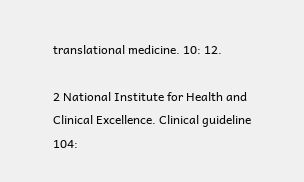translational medicine. 10: 12.

2 National Institute for Health and Clinical Excellence. Clinical guideline 104: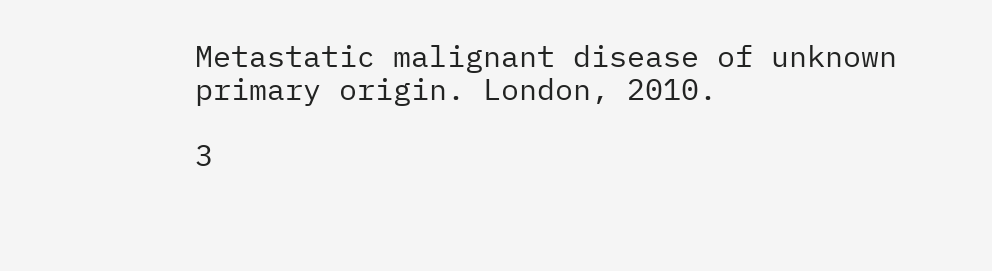Metastatic malignant disease of unknown primary origin. London, 2010.

3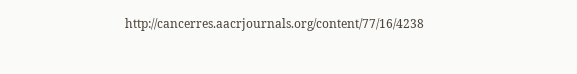http://cancerres.aacrjournals.org/content/77/16/4238